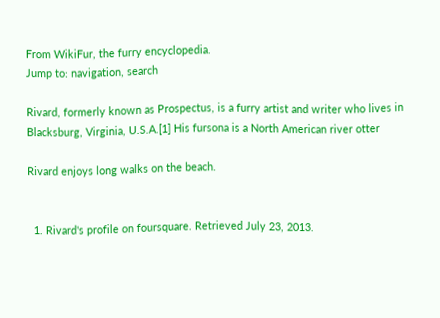From WikiFur, the furry encyclopedia.
Jump to: navigation, search

Rivard, formerly known as Prospectus, is a furry artist and writer who lives in Blacksburg, Virginia, U.S.A.[1] His fursona is a North American river otter

Rivard enjoys long walks on the beach.


  1. Rivard's profile on foursquare. Retrieved July 23, 2013.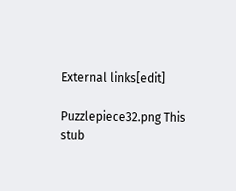External links[edit]

Puzzlepiece32.png This stub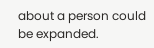about a person could be expanded.